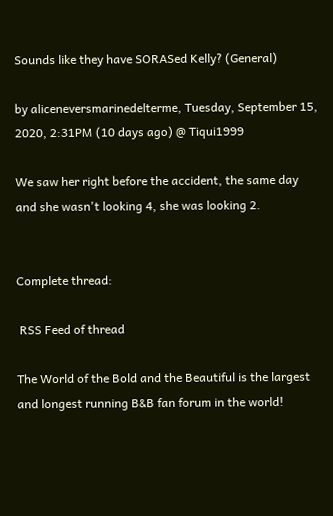Sounds like they have SORASed Kelly? (General)

by aliceneversmarinedelterme, Tuesday, September 15, 2020, 2:31PM (10 days ago) @ Tiqui1999

We saw her right before the accident, the same day and she wasn't looking 4, she was looking 2.


Complete thread:

 RSS Feed of thread

The World of the Bold and the Beautiful is the largest and longest running B&B fan forum in the world!